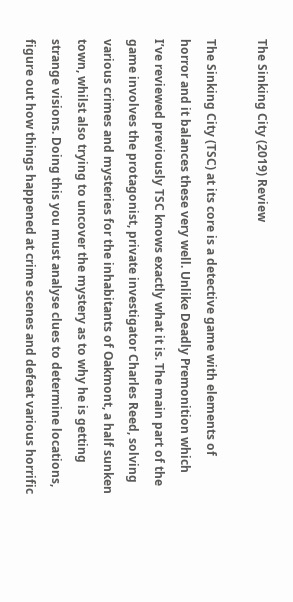The Sinking City (2019) Review

The Sinking City (TSC) at its core is a detective game with elements of horror and it balances these very well. Unlike Deadly Premonition which I’ve reviewed previously TSC knows exactly what it is. The main part of the game involves the protagonist, private investigator Charles Reed, solving various crimes and mysteries for the inhabitants of Oakmont, a half sunken town, whilst also trying to uncover the mystery as to why he is getting strange visions. Doing this you must analyse clues to determine locations, figure out how things happened at crime scenes and defeat various horrific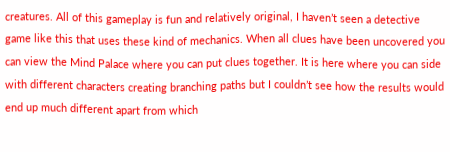creatures. All of this gameplay is fun and relatively original, I haven’t seen a detective game like this that uses these kind of mechanics. When all clues have been uncovered you can view the Mind Palace where you can put clues together. It is here where you can side with different characters creating branching paths but I couldn’t see how the results would end up much different apart from which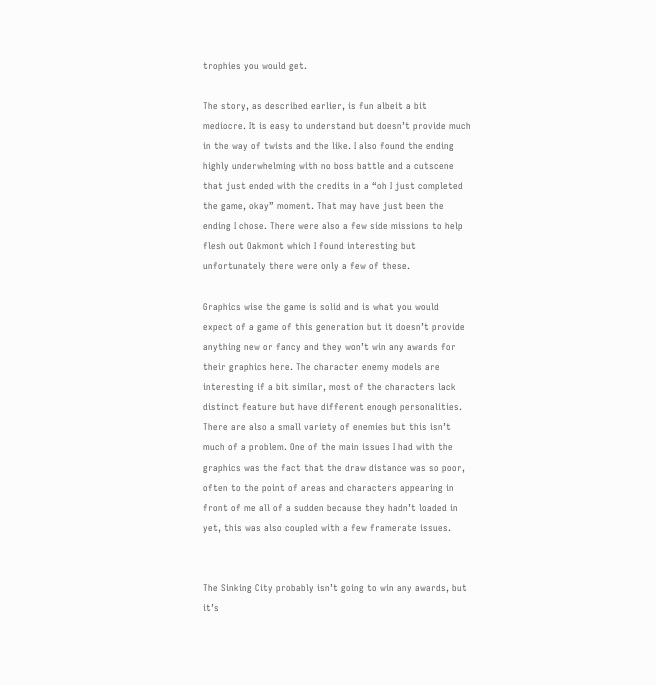trophies you would get.

The story, as described earlier, is fun albeit a bit mediocre. It is easy to understand but doesn’t provide much in the way of twists and the like. I also found the ending highly underwhelming with no boss battle and a cutscene that just ended with the credits in a “oh I just completed the game, okay” moment. That may have just been the ending I chose. There were also a few side missions to help flesh out Oakmont which I found interesting but unfortunately there were only a few of these.

Graphics wise the game is solid and is what you would expect of a game of this generation but it doesn’t provide anything new or fancy and they won’t win any awards for their graphics here. The character enemy models are interesting if a bit similar, most of the characters lack distinct feature but have different enough personalities. There are also a small variety of enemies but this isn’t much of a problem. One of the main issues I had with the graphics was the fact that the draw distance was so poor, often to the point of areas and characters appearing in front of me all of a sudden because they hadn’t loaded in yet, this was also coupled with a few framerate issues.


The Sinking City probably isn’t going to win any awards, but it’s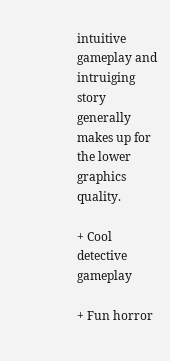intuitive gameplay and intruiging story generally makes up for the lower graphics quality.

+ Cool detective gameplay

+ Fun horror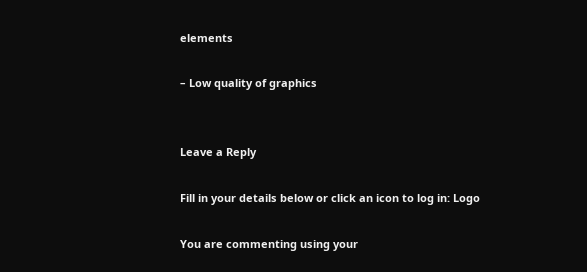elements

– Low quality of graphics


Leave a Reply

Fill in your details below or click an icon to log in: Logo

You are commenting using your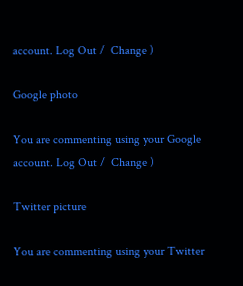account. Log Out /  Change )

Google photo

You are commenting using your Google account. Log Out /  Change )

Twitter picture

You are commenting using your Twitter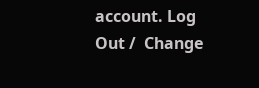account. Log Out /  Change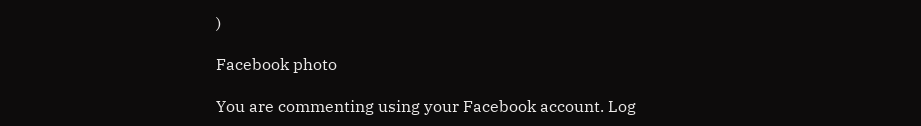)

Facebook photo

You are commenting using your Facebook account. Log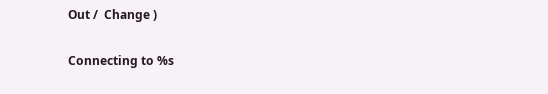Out /  Change )

Connecting to %s